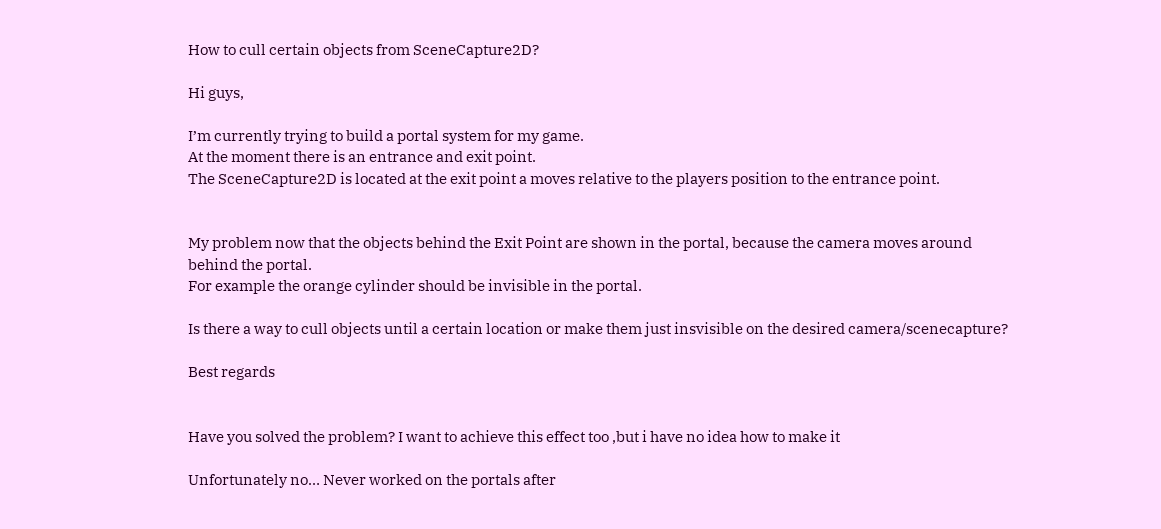How to cull certain objects from SceneCapture2D?

Hi guys,

I’m currently trying to build a portal system for my game.
At the moment there is an entrance and exit point.
The SceneCapture2D is located at the exit point a moves relative to the players position to the entrance point.


My problem now that the objects behind the Exit Point are shown in the portal, because the camera moves around
behind the portal.
For example the orange cylinder should be invisible in the portal.

Is there a way to cull objects until a certain location or make them just insvisible on the desired camera/scenecapture?

Best regards


Have you solved the problem? I want to achieve this effect too ,but i have no idea how to make it

Unfortunately no… Never worked on the portals after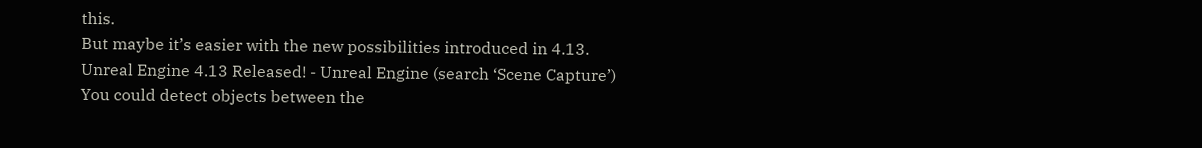this.
But maybe it’s easier with the new possibilities introduced in 4.13.
Unreal Engine 4.13 Released! - Unreal Engine (search ‘Scene Capture’)
You could detect objects between the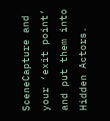SceneCapture and your ‘exit point’ and put them into Hidden Actors.